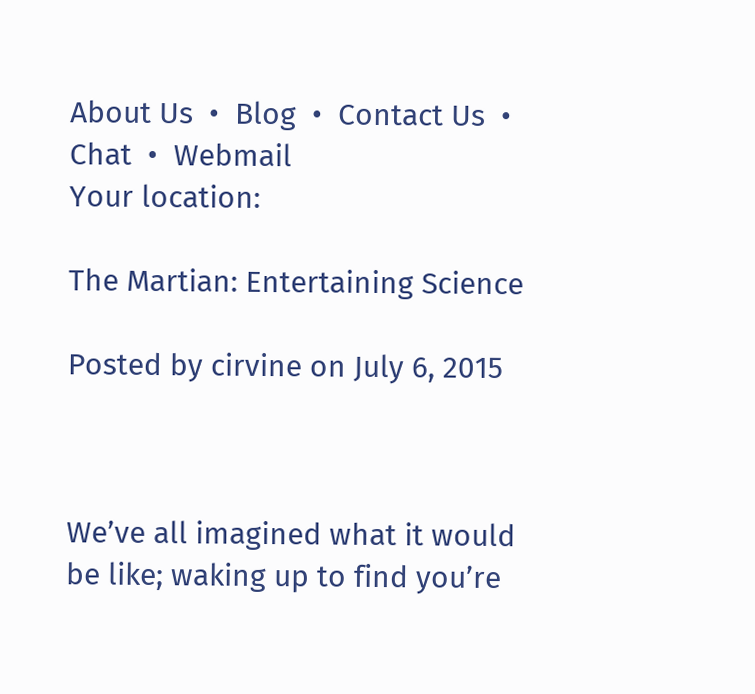About Us  •  Blog  •  Contact Us  •  Chat  •  Webmail
Your location:

The Martian: Entertaining Science

Posted by cirvine on July 6, 2015



We’ve all imagined what it would be like; waking up to find you’re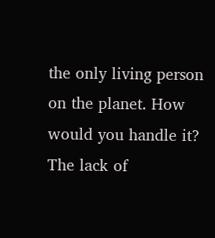the only living person on the planet. How would you handle it? The lack of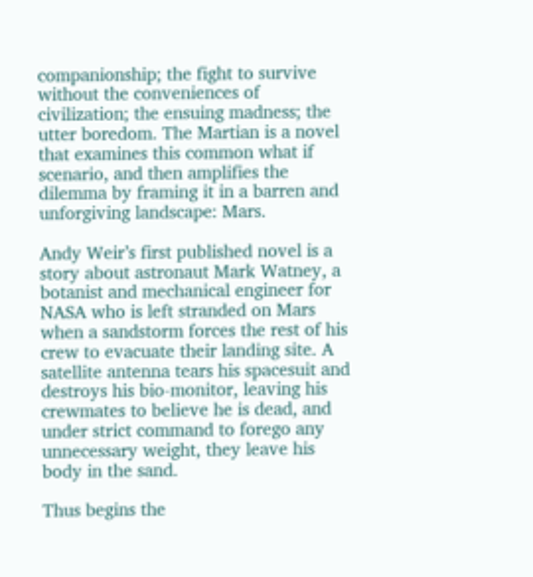companionship; the fight to survive without the conveniences of civilization; the ensuing madness; the utter boredom. The Martian is a novel that examines this common what if scenario, and then amplifies the dilemma by framing it in a barren and unforgiving landscape: Mars.

Andy Weir’s first published novel is a story about astronaut Mark Watney, a botanist and mechanical engineer for NASA who is left stranded on Mars when a sandstorm forces the rest of his crew to evacuate their landing site. A satellite antenna tears his spacesuit and destroys his bio-monitor, leaving his crewmates to believe he is dead, and under strict command to forego any unnecessary weight, they leave his body in the sand.

Thus begins the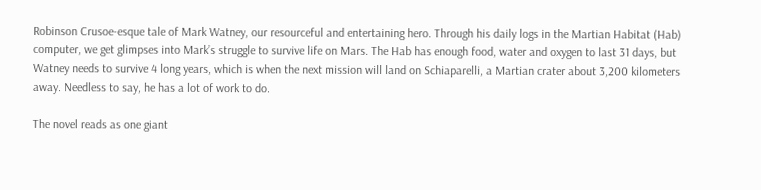Robinson Crusoe-esque tale of Mark Watney, our resourceful and entertaining hero. Through his daily logs in the Martian Habitat (Hab) computer, we get glimpses into Mark’s struggle to survive life on Mars. The Hab has enough food, water and oxygen to last 31 days, but Watney needs to survive 4 long years, which is when the next mission will land on Schiaparelli, a Martian crater about 3,200 kilometers away. Needless to say, he has a lot of work to do.

The novel reads as one giant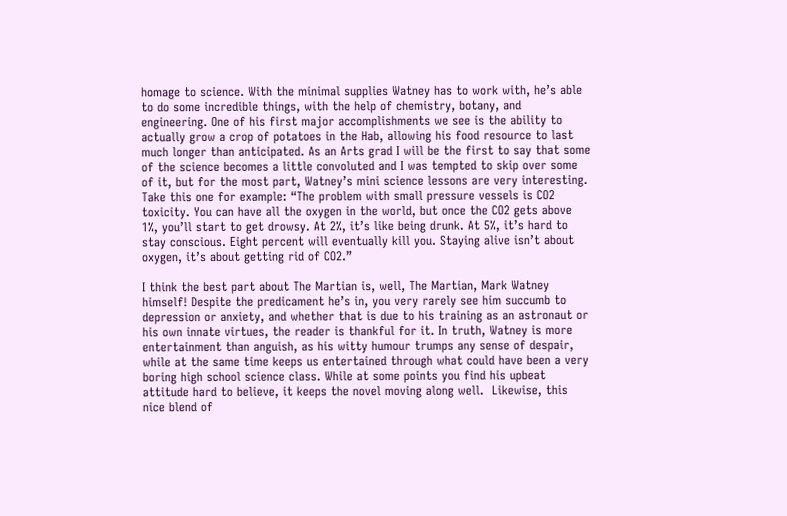homage to science. With the minimal supplies Watney has to work with, he’s able to do some incredible things, with the help of chemistry, botany, and engineering. One of his first major accomplishments we see is the ability to actually grow a crop of potatoes in the Hab, allowing his food resource to last much longer than anticipated. As an Arts grad I will be the first to say that some of the science becomes a little convoluted and I was tempted to skip over some of it, but for the most part, Watney’s mini science lessons are very interesting. Take this one for example: “The problem with small pressure vessels is CO2 toxicity. You can have all the oxygen in the world, but once the CO2 gets above 1%, you’ll start to get drowsy. At 2%, it’s like being drunk. At 5%, it’s hard to stay conscious. Eight percent will eventually kill you. Staying alive isn’t about oxygen, it’s about getting rid of CO2.”

I think the best part about The Martian is, well, The Martian, Mark Watney himself! Despite the predicament he’s in, you very rarely see him succumb to depression or anxiety, and whether that is due to his training as an astronaut or his own innate virtues, the reader is thankful for it. In truth, Watney is more entertainment than anguish, as his witty humour trumps any sense of despair, while at the same time keeps us entertained through what could have been a very boring high school science class. While at some points you find his upbeat attitude hard to believe, it keeps the novel moving along well.  Likewise, this nice blend of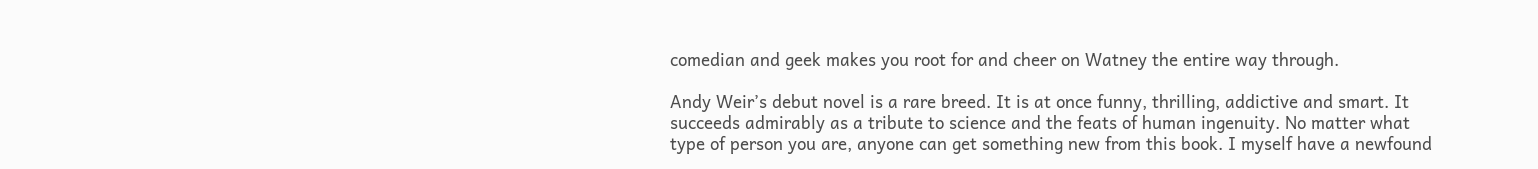comedian and geek makes you root for and cheer on Watney the entire way through.

Andy Weir’s debut novel is a rare breed. It is at once funny, thrilling, addictive and smart. It succeeds admirably as a tribute to science and the feats of human ingenuity. No matter what type of person you are, anyone can get something new from this book. I myself have a newfound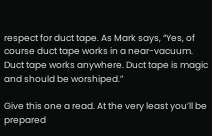respect for duct tape. As Mark says, “Yes, of course duct tape works in a near-vacuum. Duct tape works anywhere. Duct tape is magic and should be worshiped.”

Give this one a read. At the very least you’ll be prepared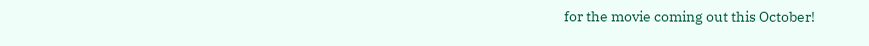for the movie coming out this October!